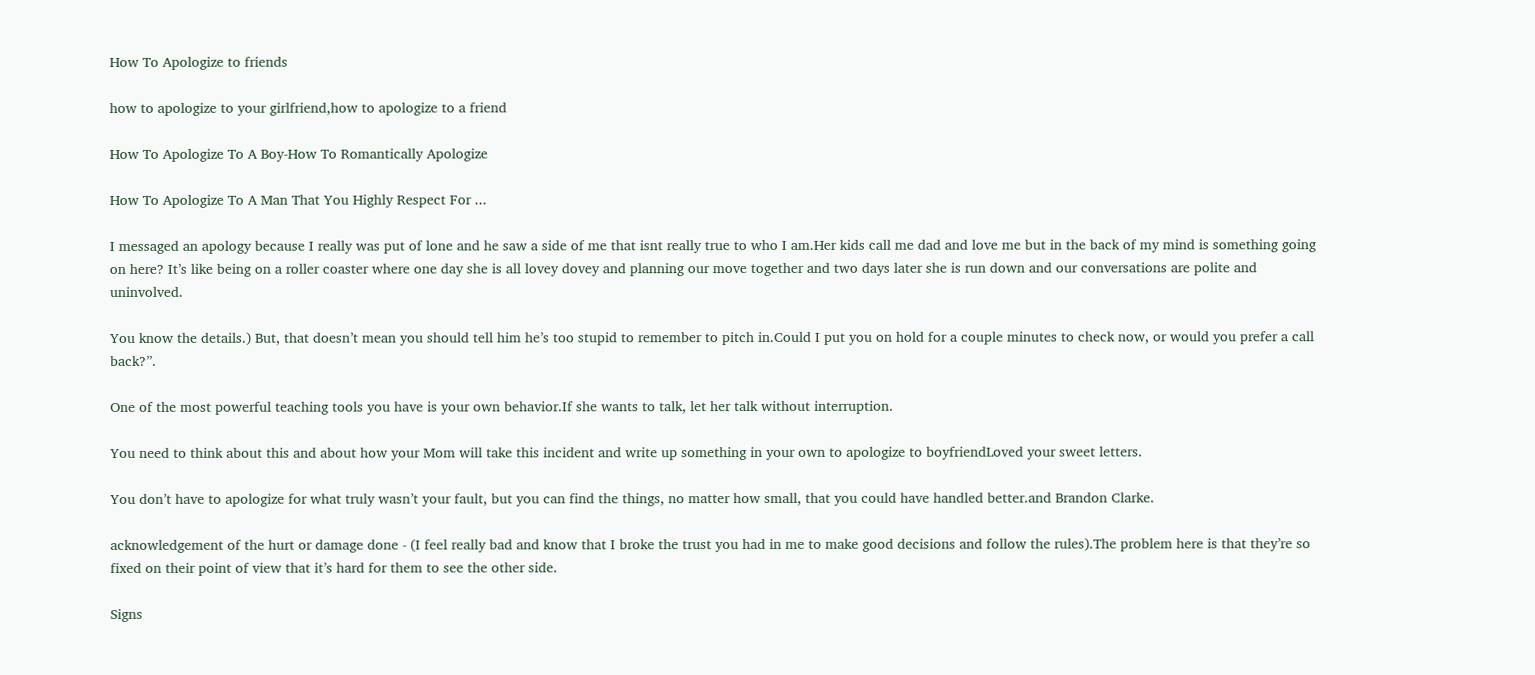How To Apologize to friends

how to apologize to your girlfriend,how to apologize to a friend

How To Apologize To A Boy-How To Romantically Apologize

How To Apologize To A Man That You Highly Respect For ...

I messaged an apology because I really was put of lone and he saw a side of me that isnt really true to who I am.Her kids call me dad and love me but in the back of my mind is something going on here? It’s like being on a roller coaster where one day she is all lovey dovey and planning our move together and two days later she is run down and our conversations are polite and uninvolved.

You know the details.) But, that doesn’t mean you should tell him he’s too stupid to remember to pitch in.Could I put you on hold for a couple minutes to check now, or would you prefer a call back?”.

One of the most powerful teaching tools you have is your own behavior.If she wants to talk, let her talk without interruption.

You need to think about this and about how your Mom will take this incident and write up something in your own to apologize to boyfriendLoved your sweet letters.

You don’t have to apologize for what truly wasn’t your fault, but you can find the things, no matter how small, that you could have handled better.and Brandon Clarke.

acknowledgement of the hurt or damage done - (I feel really bad and know that I broke the trust you had in me to make good decisions and follow the rules).The problem here is that they’re so fixed on their point of view that it’s hard for them to see the other side.

Signs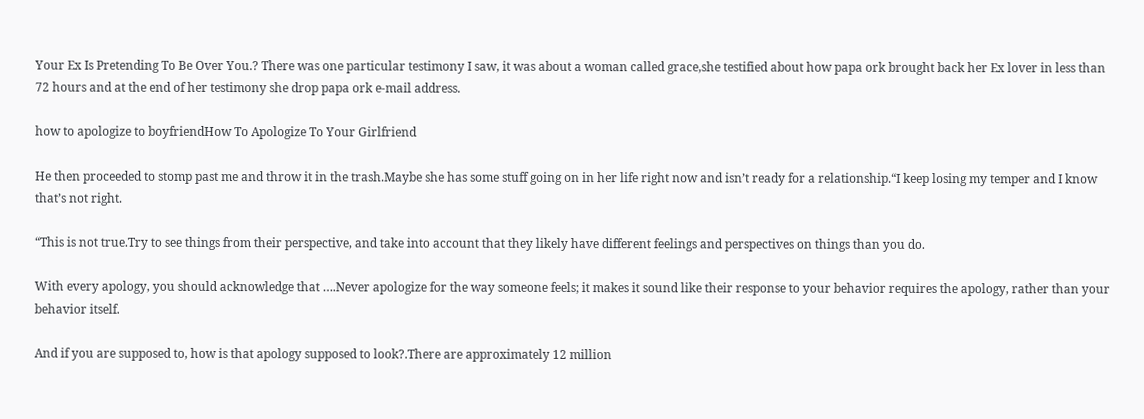Your Ex Is Pretending To Be Over You.? There was one particular testimony I saw, it was about a woman called grace,she testified about how papa ork brought back her Ex lover in less than 72 hours and at the end of her testimony she drop papa ork e-mail address.

how to apologize to boyfriendHow To Apologize To Your Girlfriend

He then proceeded to stomp past me and throw it in the trash.Maybe she has some stuff going on in her life right now and isn’t ready for a relationship.“I keep losing my temper and I know that’s not right.

“This is not true.Try to see things from their perspective, and take into account that they likely have different feelings and perspectives on things than you do.

With every apology, you should acknowledge that ….Never apologize for the way someone feels; it makes it sound like their response to your behavior requires the apology, rather than your behavior itself.

And if you are supposed to, how is that apology supposed to look?.There are approximately 12 million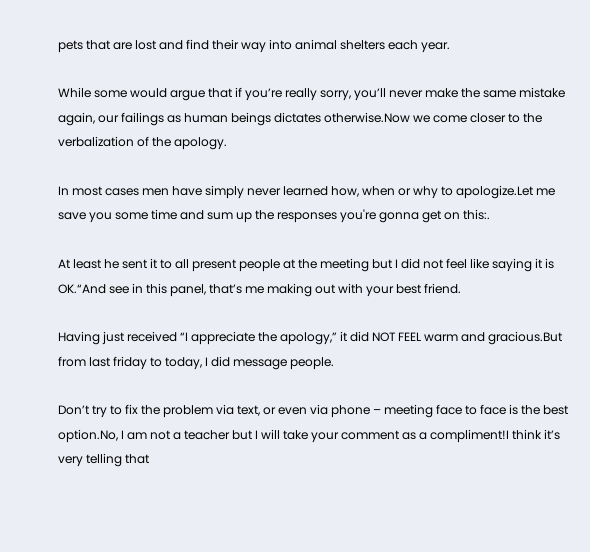pets that are lost and find their way into animal shelters each year.

While some would argue that if you’re really sorry, you’ll never make the same mistake again, our failings as human beings dictates otherwise.Now we come closer to the verbalization of the apology.

In most cases men have simply never learned how, when or why to apologize.Let me save you some time and sum up the responses you're gonna get on this:.

At least he sent it to all present people at the meeting but I did not feel like saying it is OK.“And see in this panel, that’s me making out with your best friend.

Having just received “I appreciate the apology,” it did NOT FEEL warm and gracious.But from last friday to today, I did message people.

Don’t try to fix the problem via text, or even via phone – meeting face to face is the best option.No, I am not a teacher but I will take your comment as a compliment!I think it’s very telling that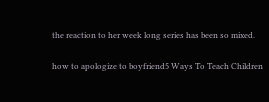the reaction to her week long series has been so mixed.

how to apologize to boyfriend5 Ways To Teach Children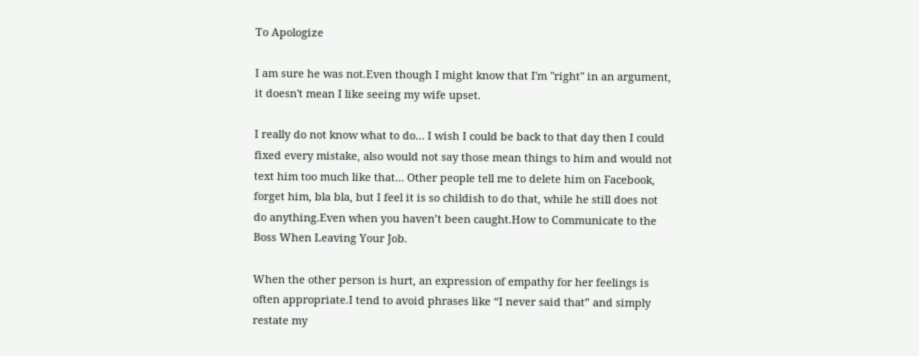To Apologize

I am sure he was not.Even though I might know that I'm "right" in an argument, it doesn't mean I like seeing my wife upset.

I really do not know what to do… I wish I could be back to that day then I could fixed every mistake, also would not say those mean things to him and would not text him too much like that… Other people tell me to delete him on Facebook, forget him, bla bla, but I feel it is so childish to do that, while he still does not do anything.Even when you haven’t been caught.How to Communicate to the Boss When Leaving Your Job.

When the other person is hurt, an expression of empathy for her feelings is often appropriate.I tend to avoid phrases like “I never said that” and simply restate my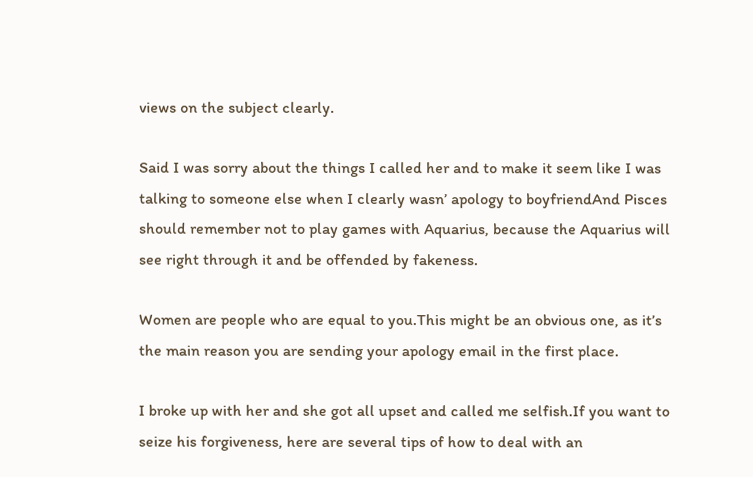views on the subject clearly.

Said I was sorry about the things I called her and to make it seem like I was talking to someone else when I clearly wasn’ apology to boyfriendAnd Pisces should remember not to play games with Aquarius, because the Aquarius will see right through it and be offended by fakeness.

Women are people who are equal to you.This might be an obvious one, as it’s the main reason you are sending your apology email in the first place.

I broke up with her and she got all upset and called me selfish.If you want to seize his forgiveness, here are several tips of how to deal with an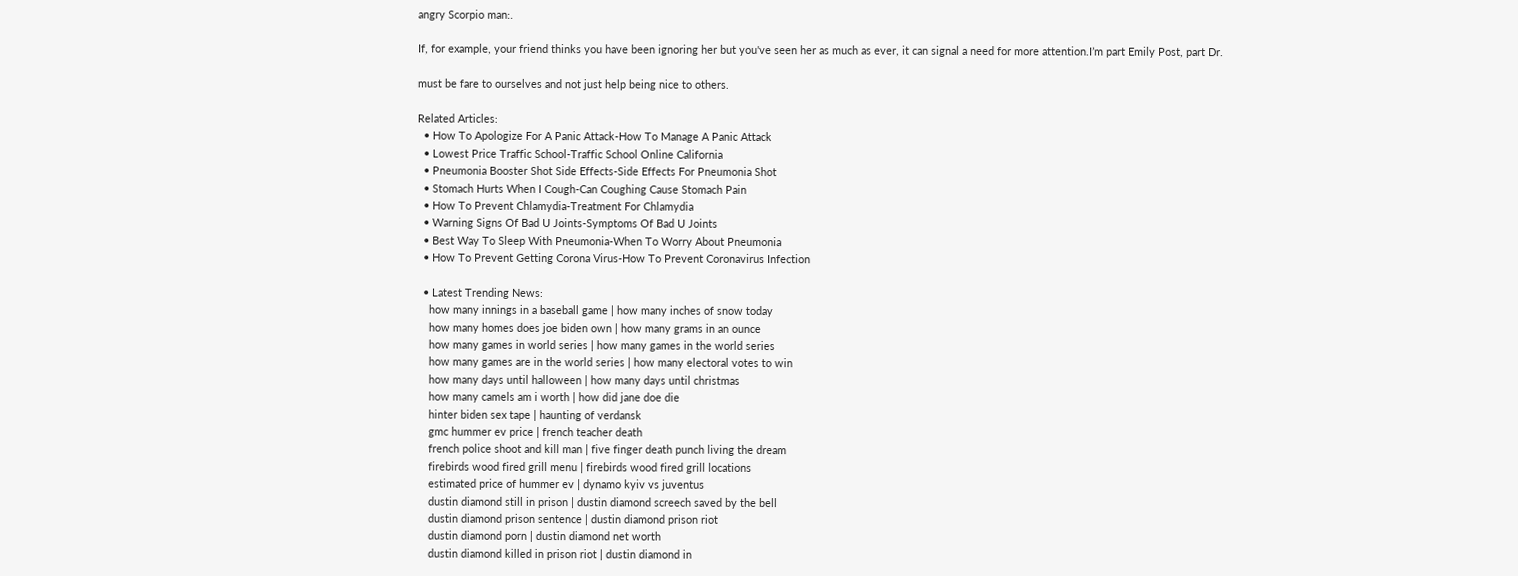angry Scorpio man:.

If, for example, your friend thinks you have been ignoring her but you've seen her as much as ever, it can signal a need for more attention.I’m part Emily Post, part Dr.

must be fare to ourselves and not just help being nice to others.

Related Articles:
  • How To Apologize For A Panic Attack-How To Manage A Panic Attack
  • Lowest Price Traffic School-Traffic School Online California
  • Pneumonia Booster Shot Side Effects-Side Effects For Pneumonia Shot
  • Stomach Hurts When I Cough-Can Coughing Cause Stomach Pain
  • How To Prevent Chlamydia-Treatment For Chlamydia
  • Warning Signs Of Bad U Joints-Symptoms Of Bad U Joints
  • Best Way To Sleep With Pneumonia-When To Worry About Pneumonia
  • How To Prevent Getting Corona Virus-How To Prevent Coronavirus Infection

  • Latest Trending News:
    how many innings in a baseball game | how many inches of snow today
    how many homes does joe biden own | how many grams in an ounce
    how many games in world series | how many games in the world series
    how many games are in the world series | how many electoral votes to win
    how many days until halloween | how many days until christmas
    how many camels am i worth | how did jane doe die
    hinter biden sex tape | haunting of verdansk
    gmc hummer ev price | french teacher death
    french police shoot and kill man | five finger death punch living the dream
    firebirds wood fired grill menu | firebirds wood fired grill locations
    estimated price of hummer ev | dynamo kyiv vs juventus
    dustin diamond still in prison | dustin diamond screech saved by the bell
    dustin diamond prison sentence | dustin diamond prison riot
    dustin diamond porn | dustin diamond net worth
    dustin diamond killed in prison riot | dustin diamond in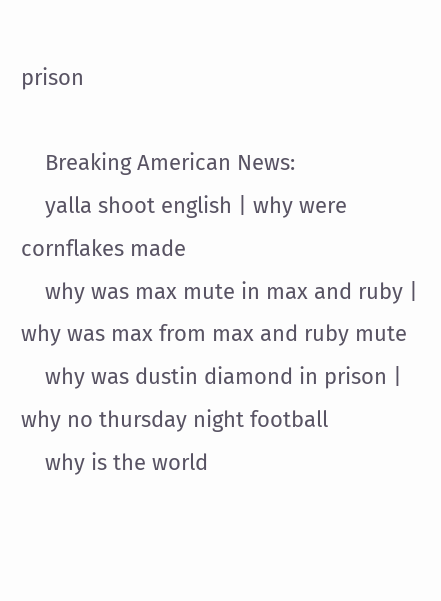prison

    Breaking American News:
    yalla shoot english | why were cornflakes made
    why was max mute in max and ruby | why was max from max and ruby mute
    why was dustin diamond in prison | why no thursday night football
    why is the world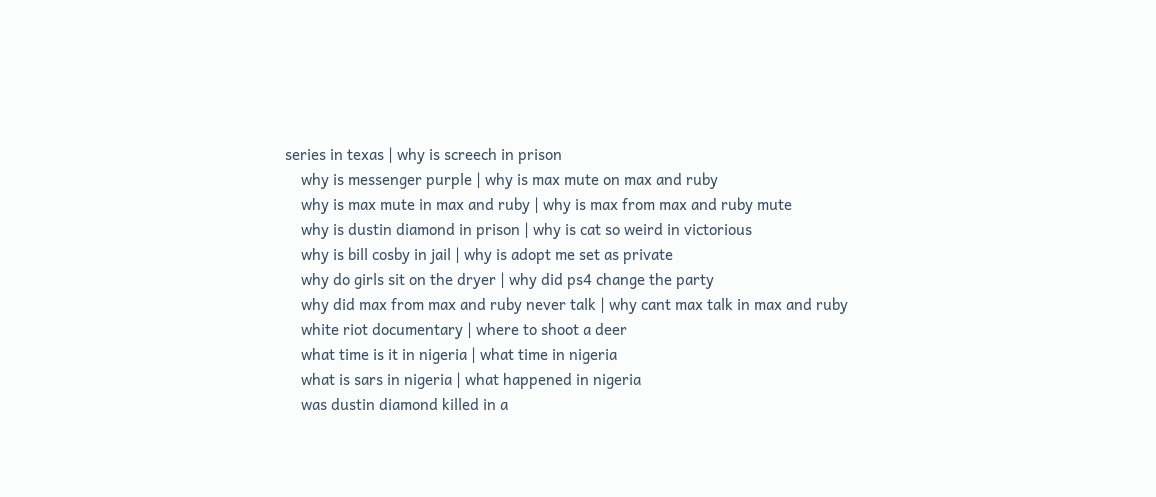series in texas | why is screech in prison
    why is messenger purple | why is max mute on max and ruby
    why is max mute in max and ruby | why is max from max and ruby mute
    why is dustin diamond in prison | why is cat so weird in victorious
    why is bill cosby in jail | why is adopt me set as private
    why do girls sit on the dryer | why did ps4 change the party
    why did max from max and ruby never talk | why cant max talk in max and ruby
    white riot documentary | where to shoot a deer
    what time is it in nigeria | what time in nigeria
    what is sars in nigeria | what happened in nigeria
    was dustin diamond killed in a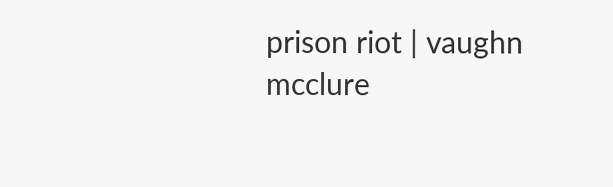prison riot | vaughn mcclure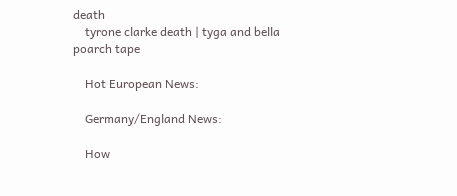death
    tyrone clarke death | tyga and bella poarch tape

    Hot European News:

    Germany/England News:

    How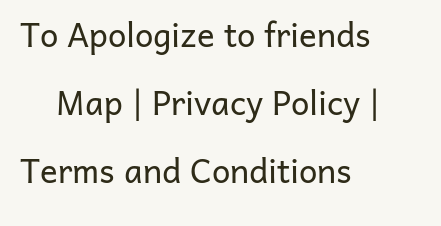To Apologize to friends
    Map | Privacy Policy | Terms and Conditions